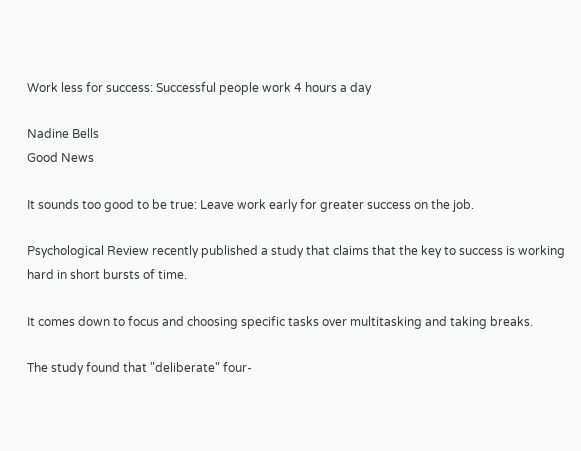Work less for success: Successful people work 4 hours a day

Nadine Bells
Good News

It sounds too good to be true: Leave work early for greater success on the job.

Psychological Review recently published a study that claims that the key to success is working hard in short bursts of time.

It comes down to focus and choosing specific tasks over multitasking and taking breaks.

The study found that "deliberate" four-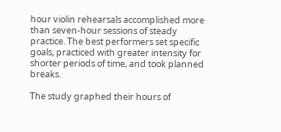hour violin rehearsals accomplished more than seven-hour sessions of steady practice. The best performers set specific goals, practiced with greater intensity for shorter periods of time, and took planned breaks.

The study graphed their hours of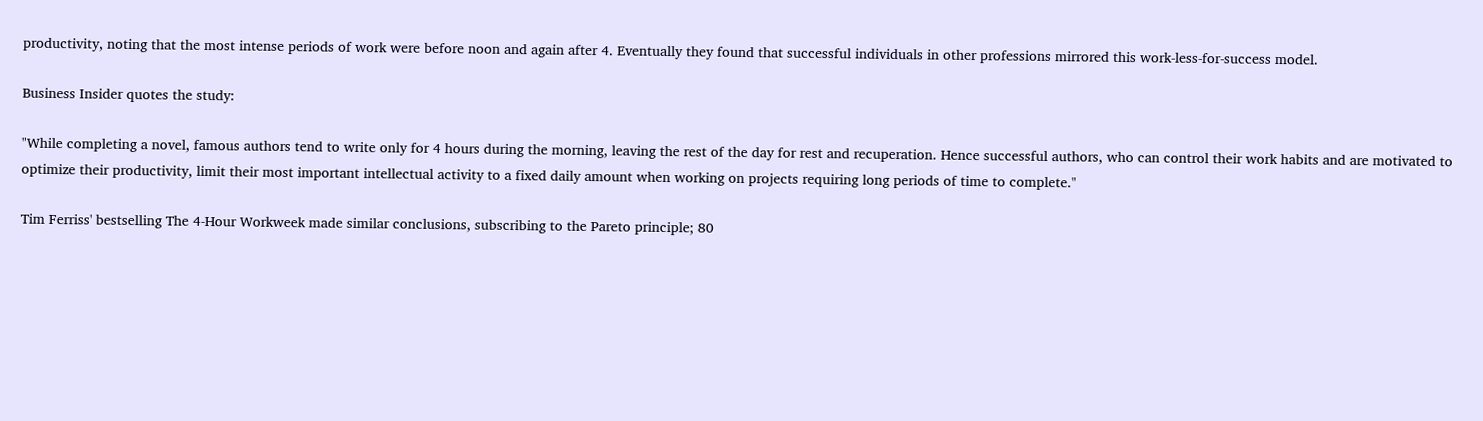productivity, noting that the most intense periods of work were before noon and again after 4. Eventually they found that successful individuals in other professions mirrored this work-less-for-success model.

Business Insider quotes the study:

"While completing a novel, famous authors tend to write only for 4 hours during the morning, leaving the rest of the day for rest and recuperation. Hence successful authors, who can control their work habits and are motivated to optimize their productivity, limit their most important intellectual activity to a fixed daily amount when working on projects requiring long periods of time to complete."

Tim Ferriss' bestselling The 4-Hour Workweek made similar conclusions, subscribing to the Pareto principle; 80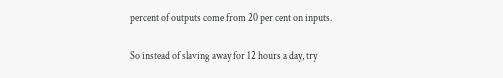percent of outputs come from 20 per cent on inputs.

So instead of slaving away for 12 hours a day, try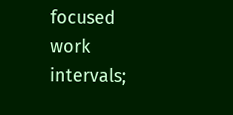focused work intervals;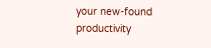your new-found productivity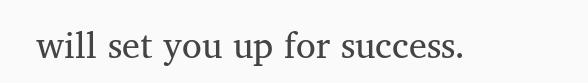will set you up for success.